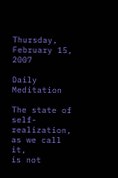Thursday, February 15, 2007

Daily Meditation

The state of self-realization, as we call it,
is not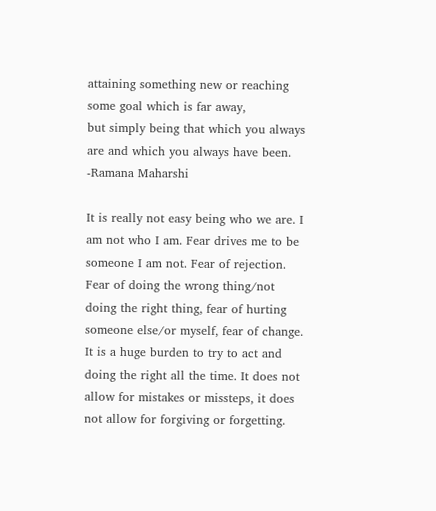attaining something new or reaching some goal which is far away,
but simply being that which you always are and which you always have been. -Ramana Maharshi

It is really not easy being who we are. I am not who I am. Fear drives me to be someone I am not. Fear of rejection. Fear of doing the wrong thing/not doing the right thing, fear of hurting someone else/or myself, fear of change. It is a huge burden to try to act and doing the right all the time. It does not allow for mistakes or missteps, it does not allow for forgiving or forgetting.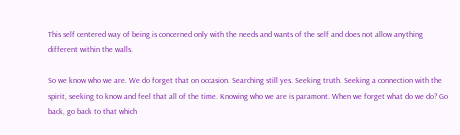This self centered way of being is concerned only with the needs and wants of the self and does not allow anything different within the walls.

So we know who we are. We do forget that on occasion. Searching still yes. Seeking truth. Seeking a connection with the spirit, seeking to know and feel that all of the time. Knowing who we are is paramont. When we forget what do we do? Go back, go back to that which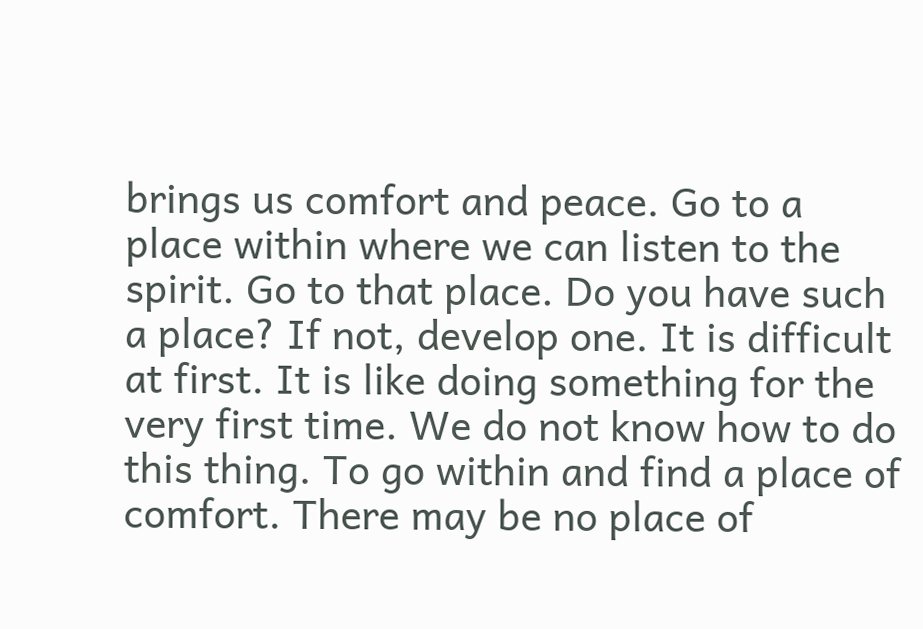brings us comfort and peace. Go to a place within where we can listen to the spirit. Go to that place. Do you have such a place? If not, develop one. It is difficult at first. It is like doing something for the very first time. We do not know how to do this thing. To go within and find a place of comfort. There may be no place of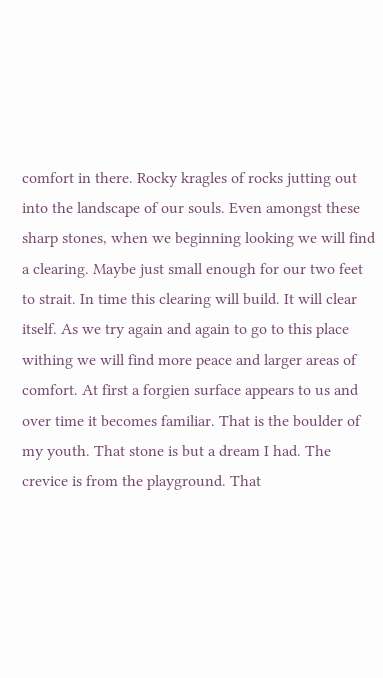comfort in there. Rocky kragles of rocks jutting out into the landscape of our souls. Even amongst these sharp stones, when we beginning looking we will find a clearing. Maybe just small enough for our two feet to strait. In time this clearing will build. It will clear itself. As we try again and again to go to this place withing we will find more peace and larger areas of comfort. At first a forgien surface appears to us and over time it becomes familiar. That is the boulder of my youth. That stone is but a dream I had. The crevice is from the playground. That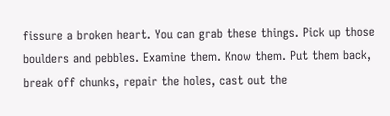fissure a broken heart. You can grab these things. Pick up those boulders and pebbles. Examine them. Know them. Put them back, break off chunks, repair the holes, cast out the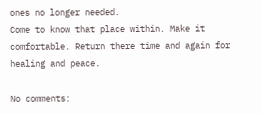ones no longer needed.
Come to know that place within. Make it comfortable. Return there time and again for healing and peace.

No comments: